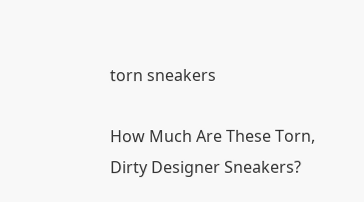torn sneakers

How Much Are These Torn, Dirty Designer Sneakers?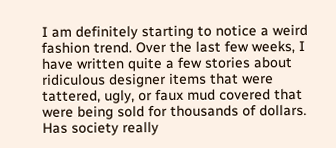I am definitely starting to notice a weird fashion trend. Over the last few weeks, I have written quite a few stories about ridiculous designer items that were tattered, ugly, or faux mud covered that were being sold for thousands of dollars. Has society really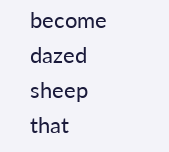become dazed sheep that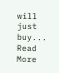will just buy...
Read More